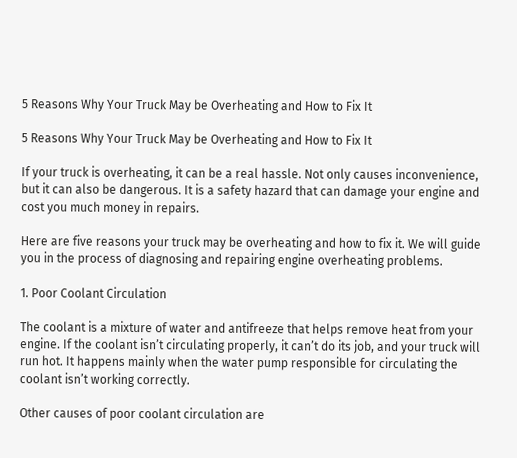5 Reasons Why Your Truck May be Overheating and How to Fix It

5 Reasons Why Your Truck May be Overheating and How to Fix It

If your truck is overheating, it can be a real hassle. Not only causes inconvenience, but it can also be dangerous. It is a safety hazard that can damage your engine and cost you much money in repairs.

Here are five reasons your truck may be overheating and how to fix it. We will guide you in the process of diagnosing and repairing engine overheating problems.

1. Poor Coolant Circulation

The coolant is a mixture of water and antifreeze that helps remove heat from your engine. If the coolant isn’t circulating properly, it can’t do its job, and your truck will run hot. It happens mainly when the water pump responsible for circulating the coolant isn’t working correctly.

Other causes of poor coolant circulation are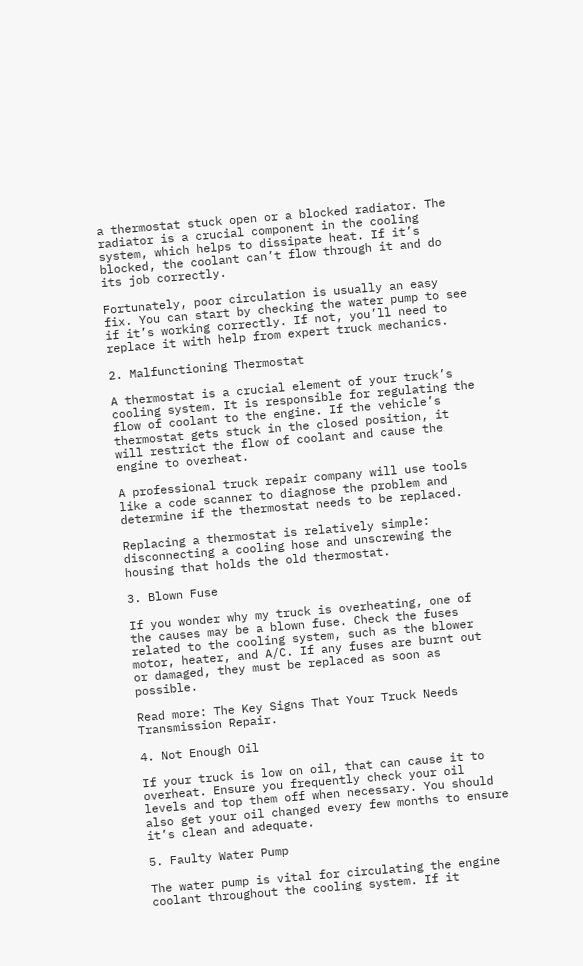a thermostat stuck open or a blocked radiator. The radiator is a crucial component in the cooling system, which helps to dissipate heat. If it’s blocked, the coolant can’t flow through it and do its job correctly.

Fortunately, poor circulation is usually an easy fix. You can start by checking the water pump to see if it’s working correctly. If not, you’ll need to replace it with help from expert truck mechanics.

2. Malfunctioning Thermostat

A thermostat is a crucial element of your truck’s cooling system. It is responsible for regulating the flow of coolant to the engine. If the vehicle’s thermostat gets stuck in the closed position, it will restrict the flow of coolant and cause the engine to overheat.

A professional truck repair company will use tools like a code scanner to diagnose the problem and determine if the thermostat needs to be replaced.

Replacing a thermostat is relatively simple: disconnecting a cooling hose and unscrewing the housing that holds the old thermostat.

3. Blown Fuse

If you wonder why my truck is overheating, one of the causes may be a blown fuse. Check the fuses related to the cooling system, such as the blower motor, heater, and A/C. If any fuses are burnt out or damaged, they must be replaced as soon as possible.

Read more: The Key Signs That Your Truck Needs Transmission Repair.

4. Not Enough Oil

If your truck is low on oil, that can cause it to overheat. Ensure you frequently check your oil levels and top them off when necessary. You should also get your oil changed every few months to ensure it’s clean and adequate.

5. Faulty Water Pump

The water pump is vital for circulating the engine coolant throughout the cooling system. If it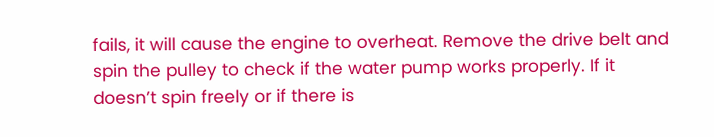fails, it will cause the engine to overheat. Remove the drive belt and spin the pulley to check if the water pump works properly. If it doesn’t spin freely or if there is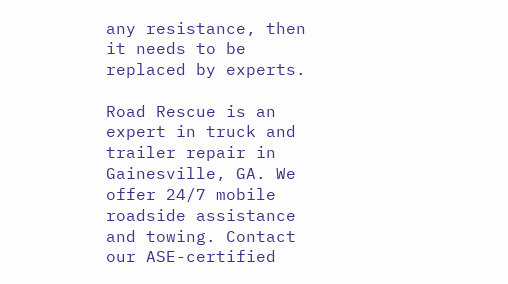any resistance, then it needs to be replaced by experts.

Road Rescue is an expert in truck and trailer repair in Gainesville, GA. We offer 24/7 mobile roadside assistance and towing. Contact our ASE-certified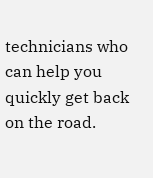technicians who can help you quickly get back on the road.